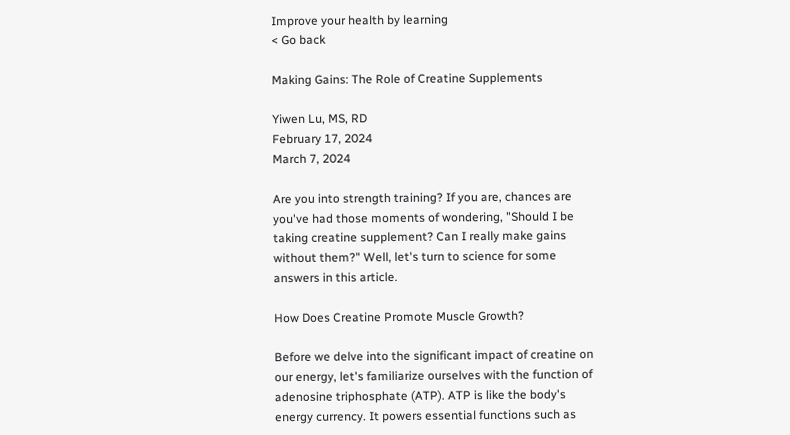Improve your health by learning
< Go back

Making Gains: The Role of Creatine Supplements

Yiwen Lu, MS, RD
February 17, 2024
March 7, 2024

Are you into strength training? If you are, chances are you've had those moments of wondering, "Should I be taking creatine supplement? Can I really make gains without them?" Well, let's turn to science for some answers in this article.

How Does Creatine Promote Muscle Growth?

Before we delve into the significant impact of creatine on our energy, let's familiarize ourselves with the function of adenosine triphosphate (ATP). ATP is like the body's energy currency. It powers essential functions such as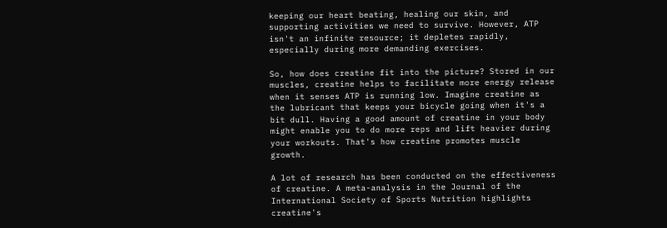keeping our heart beating, healing our skin, and supporting activities we need to survive. However, ATP isn't an infinite resource; it depletes rapidly, especially during more demanding exercises.

So, how does creatine fit into the picture? Stored in our muscles, creatine helps to facilitate more energy release when it senses ATP is running low. Imagine creatine as the lubricant that keeps your bicycle going when it's a bit dull. Having a good amount of creatine in your body might enable you to do more reps and lift heavier during your workouts. That's how creatine promotes muscle growth.

A lot of research has been conducted on the effectiveness of creatine. A meta-analysis in the Journal of the International Society of Sports Nutrition highlights creatine's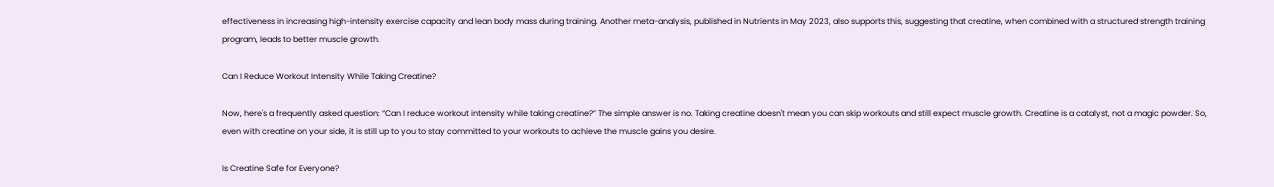effectiveness in increasing high-intensity exercise capacity and lean body mass during training. Another meta-analysis, published in Nutrients in May 2023, also supports this, suggesting that creatine, when combined with a structured strength training program, leads to better muscle growth.

Can I Reduce Workout Intensity While Taking Creatine?

Now, here's a frequently asked question: “Can I reduce workout intensity while taking creatine?” The simple answer is no. Taking creatine doesn't mean you can skip workouts and still expect muscle growth. Creatine is a catalyst, not a magic powder. So, even with creatine on your side, it is still up to you to stay committed to your workouts to achieve the muscle gains you desire.

Is Creatine Safe for Everyone?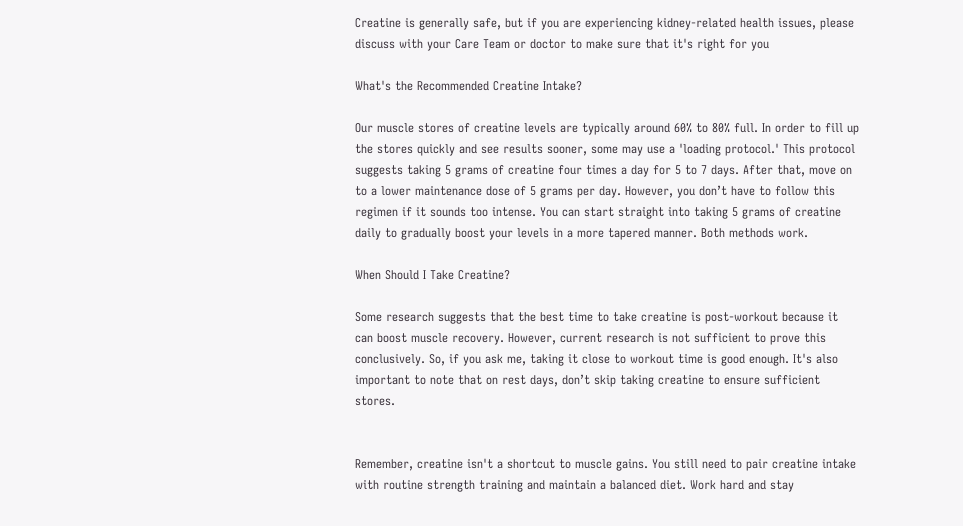Creatine is generally safe, but if you are experiencing kidney-related health issues, please discuss with your Care Team or doctor to make sure that it's right for you

What's the Recommended Creatine Intake?

Our muscle stores of creatine levels are typically around 60% to 80% full. In order to fill up the stores quickly and see results sooner, some may use a 'loading protocol.' This protocol suggests taking 5 grams of creatine four times a day for 5 to 7 days. After that, move on to a lower maintenance dose of 5 grams per day. However, you don’t have to follow this regimen if it sounds too intense. You can start straight into taking 5 grams of creatine daily to gradually boost your levels in a more tapered manner. Both methods work.

When Should I Take Creatine?

Some research suggests that the best time to take creatine is post-workout because it can boost muscle recovery. However, current research is not sufficient to prove this conclusively. So, if you ask me, taking it close to workout time is good enough. It's also important to note that on rest days, don’t skip taking creatine to ensure sufficient stores.


Remember, creatine isn't a shortcut to muscle gains. You still need to pair creatine intake with routine strength training and maintain a balanced diet. Work hard and stay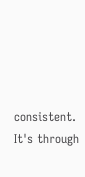consistent. It's through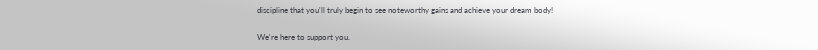discipline that you'll truly begin to see noteworthy gains and achieve your dream body!

We're here to support you.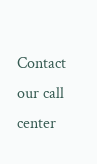Contact our call center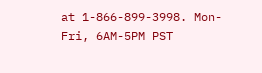at 1-866-899-3998. Mon-Fri, 6AM-5PM PST